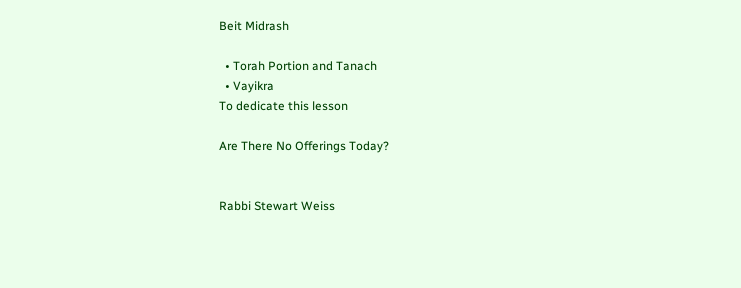Beit Midrash

  • Torah Portion and Tanach
  • Vayikra
To dedicate this lesson

Are There No Offerings Today?


Rabbi Stewart Weiss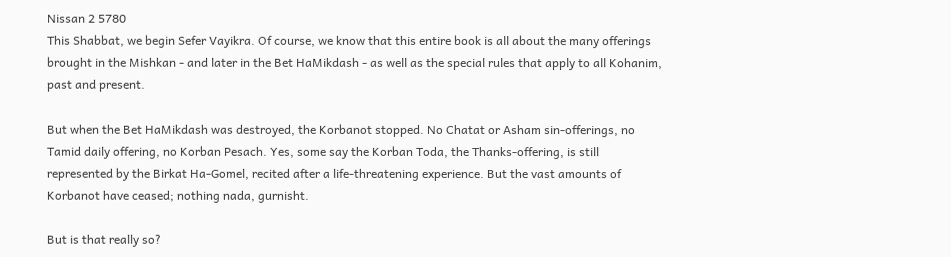Nissan 2 5780
This Shabbat, we begin Sefer Vayikra. Of course, we know that this entire book is all about the many offerings brought in the Mishkan - and later in the Bet HaMikdash - as well as the special rules that apply to all Kohanim, past and present.

But when the Bet HaMikdash was destroyed, the Korbanot stopped. No Chatat or Asham sin-offerings, no Tamid daily offering, no Korban Pesach. Yes, some say the Korban Toda, the Thanks-offering, is still represented by the Birkat Ha-Gomel, recited after a life-threatening experience. But the vast amounts of Korbanot have ceased; nothing nada, gurnisht.

But is that really so?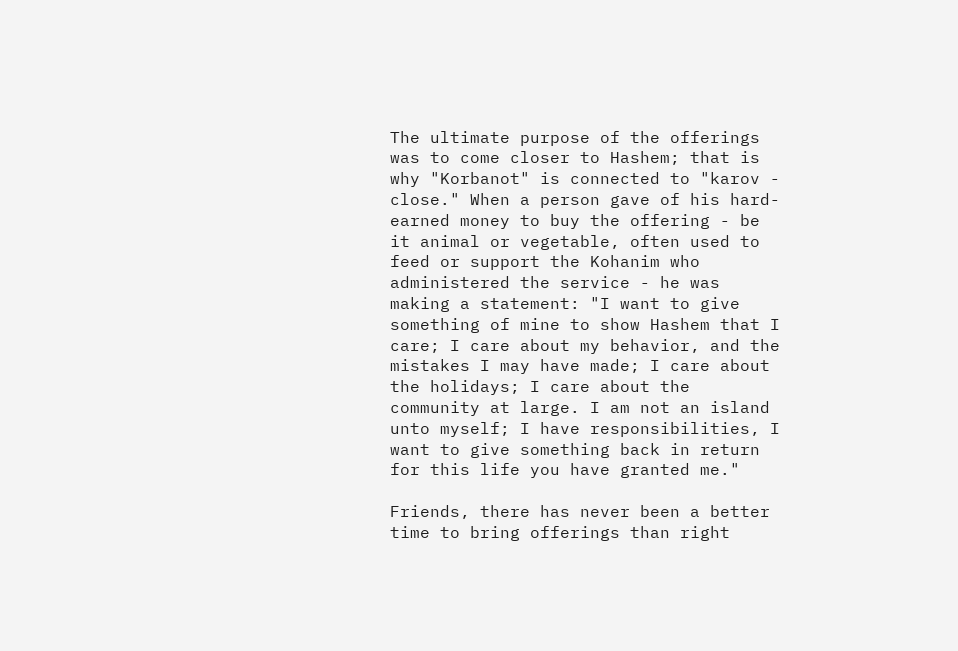The ultimate purpose of the offerings was to come closer to Hashem; that is why "Korbanot" is connected to "karov - close." When a person gave of his hard-earned money to buy the offering - be it animal or vegetable, often used to feed or support the Kohanim who administered the service - he was making a statement: "I want to give something of mine to show Hashem that I care; I care about my behavior, and the mistakes I may have made; I care about the holidays; I care about the community at large. I am not an island unto myself; I have responsibilities, I want to give something back in return for this life you have granted me."

Friends, there has never been a better time to bring offerings than right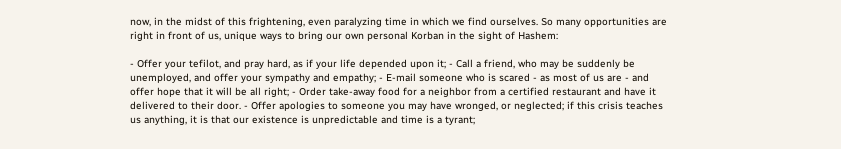now, in the midst of this frightening, even paralyzing time in which we find ourselves. So many opportunities are right in front of us, unique ways to bring our own personal Korban in the sight of Hashem:

- Offer your tefilot, and pray hard, as if your life depended upon it; - Call a friend, who may be suddenly be unemployed, and offer your sympathy and empathy; - E-mail someone who is scared - as most of us are - and offer hope that it will be all right; - Order take-away food for a neighbor from a certified restaurant and have it delivered to their door. - Offer apologies to someone you may have wronged, or neglected; if this crisis teaches us anything, it is that our existence is unpredictable and time is a tyrant;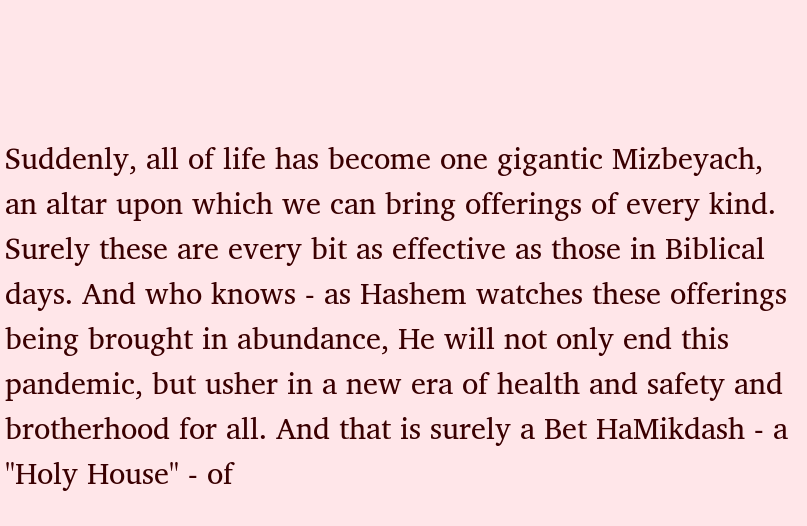Suddenly, all of life has become one gigantic Mizbeyach, an altar upon which we can bring offerings of every kind. Surely these are every bit as effective as those in Biblical days. And who knows - as Hashem watches these offerings being brought in abundance, He will not only end this pandemic, but usher in a new era of health and safety and brotherhood for all. And that is surely a Bet HaMikdash - a "Holy House" - of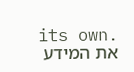its own.
את המידע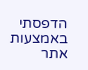הדפסתי באמצעות אתר